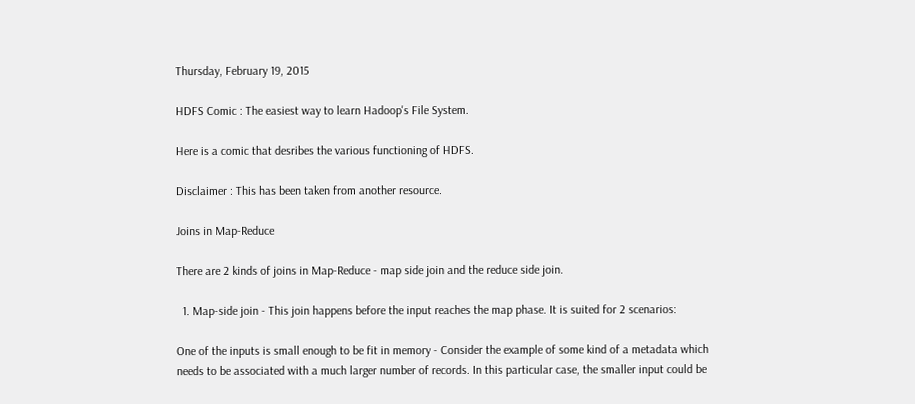Thursday, February 19, 2015

HDFS Comic : The easiest way to learn Hadoop's File System.

Here is a comic that desribes the various functioning of HDFS.

Disclaimer : This has been taken from another resource.

Joins in Map-Reduce

There are 2 kinds of joins in Map-Reduce - map side join and the reduce side join.

  1. Map-side join - This join happens before the input reaches the map phase. It is suited for 2 scenarios:

One of the inputs is small enough to be fit in memory - Consider the example of some kind of a metadata which needs to be associated with a much larger number of records. In this particular case, the smaller input could be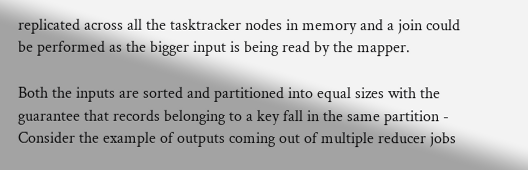replicated across all the tasktracker nodes in memory and a join could be performed as the bigger input is being read by the mapper.

Both the inputs are sorted and partitioned into equal sizes with the guarantee that records belonging to a key fall in the same partition - Consider the example of outputs coming out of multiple reducer jobs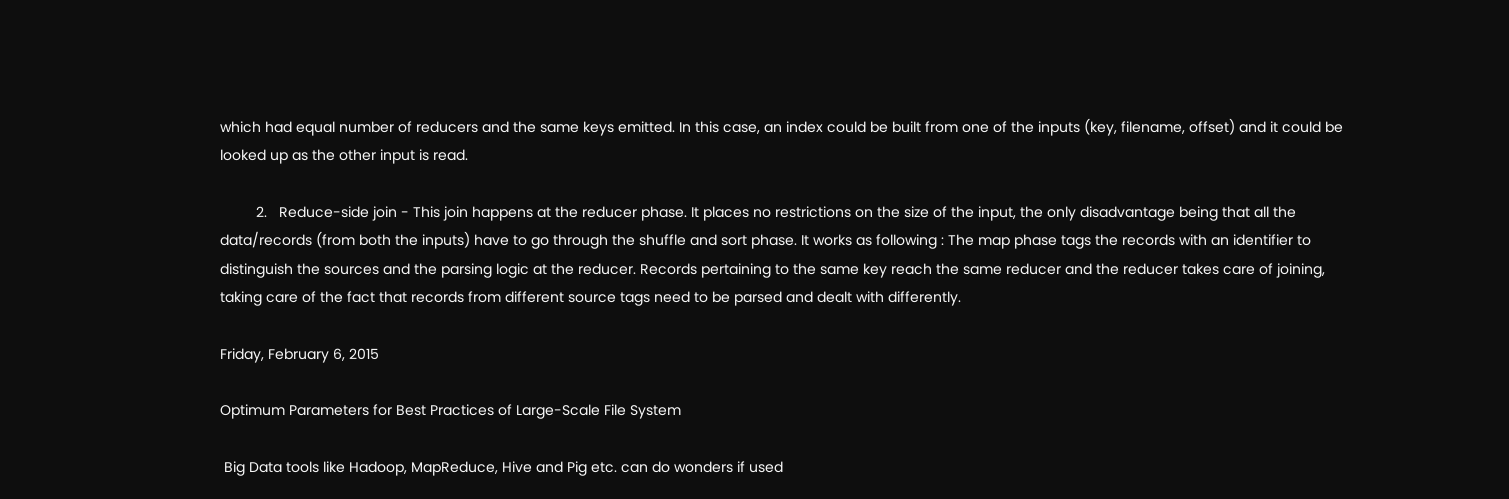which had equal number of reducers and the same keys emitted. In this case, an index could be built from one of the inputs (key, filename, offset) and it could be looked up as the other input is read.

         2.   Reduce-side join - This join happens at the reducer phase. It places no restrictions on the size of the input, the only disadvantage being that all the data/records (from both the inputs) have to go through the shuffle and sort phase. It works as following : The map phase tags the records with an identifier to distinguish the sources and the parsing logic at the reducer. Records pertaining to the same key reach the same reducer and the reducer takes care of joining, taking care of the fact that records from different source tags need to be parsed and dealt with differently.

Friday, February 6, 2015

Optimum Parameters for Best Practices of Large-Scale File System

 Big Data tools like Hadoop, MapReduce, Hive and Pig etc. can do wonders if used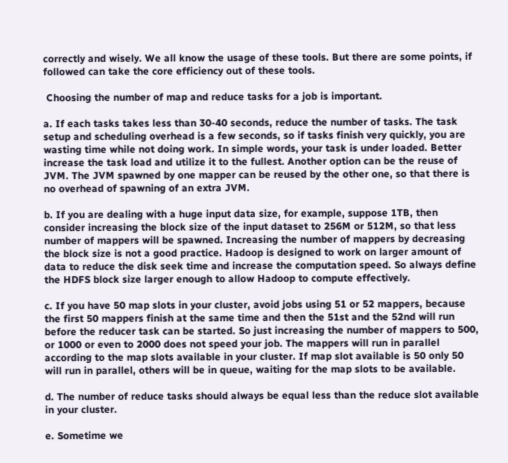correctly and wisely. We all know the usage of these tools. But there are some points, if followed can take the core efficiency out of these tools.

 Choosing the number of map and reduce tasks for a job is important.

a. If each tasks takes less than 30-40 seconds, reduce the number of tasks. The task setup and scheduling overhead is a few seconds, so if tasks finish very quickly, you are wasting time while not doing work. In simple words, your task is under loaded. Better increase the task load and utilize it to the fullest. Another option can be the reuse of JVM. The JVM spawned by one mapper can be reused by the other one, so that there is no overhead of spawning of an extra JVM.

b. If you are dealing with a huge input data size, for example, suppose 1TB, then consider increasing the block size of the input dataset to 256M or 512M, so that less number of mappers will be spawned. Increasing the number of mappers by decreasing the block size is not a good practice. Hadoop is designed to work on larger amount of data to reduce the disk seek time and increase the computation speed. So always define the HDFS block size larger enough to allow Hadoop to compute effectively.

c. If you have 50 map slots in your cluster, avoid jobs using 51 or 52 mappers, because the first 50 mappers finish at the same time and then the 51st and the 52nd will run before the reducer task can be started. So just increasing the number of mappers to 500, or 1000 or even to 2000 does not speed your job. The mappers will run in parallel according to the map slots available in your cluster. If map slot available is 50 only 50 will run in parallel, others will be in queue, waiting for the map slots to be available.

d. The number of reduce tasks should always be equal less than the reduce slot available in your cluster.

e. Sometime we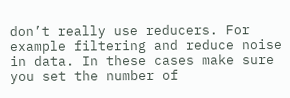don’t really use reducers. For example filtering and reduce noise in data. In these cases make sure you set the number of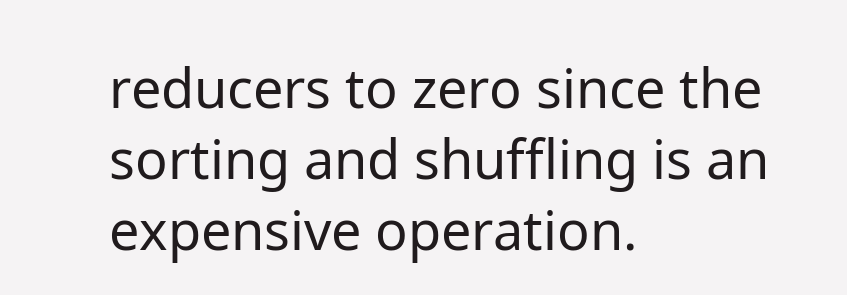reducers to zero since the sorting and shuffling is an expensive operation.